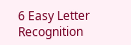6 Easy Letter Recognition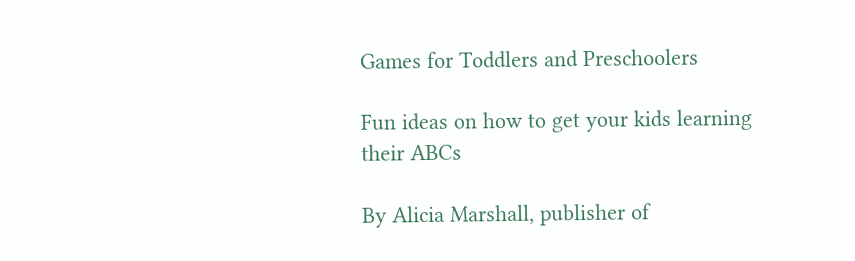Games for Toddlers and Preschoolers

Fun ideas on how to get your kids learning their ABCs

By Alicia Marshall, publisher of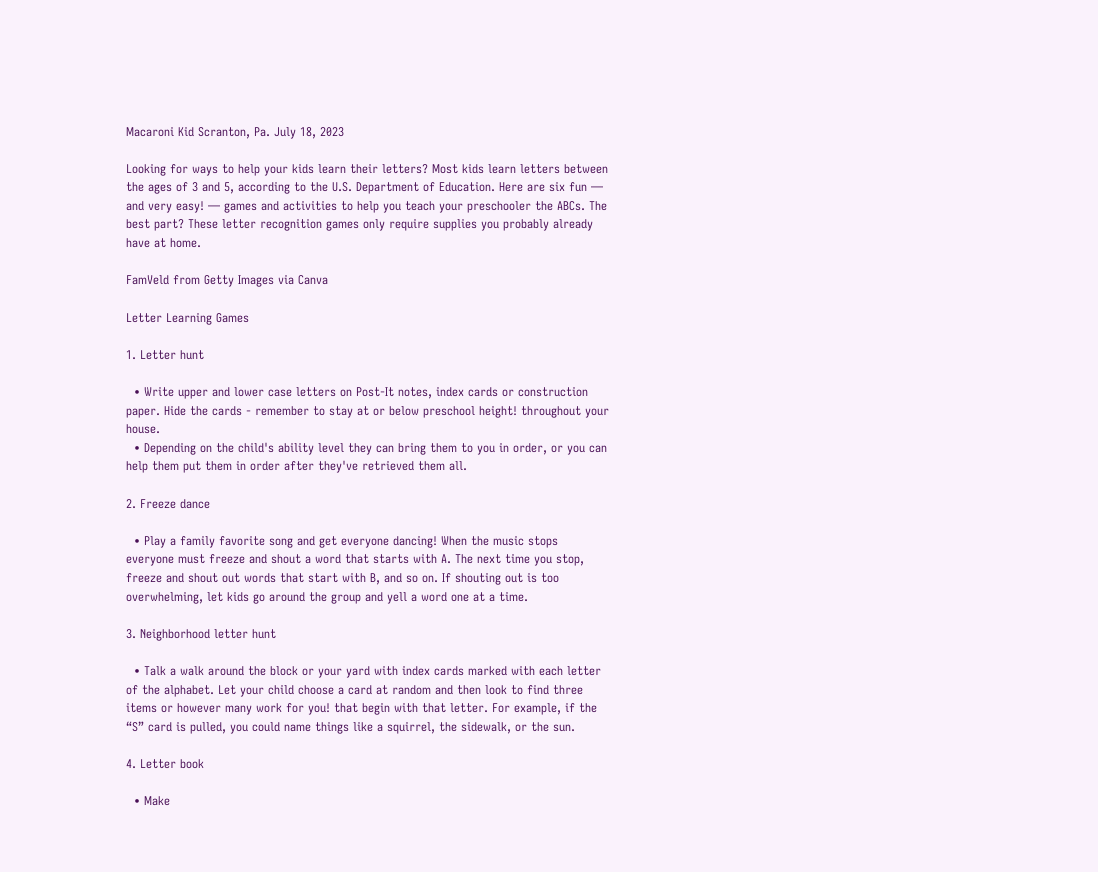Macaroni Kid Scranton, Pa. July 18, 2023

Looking for ways to help your kids learn their letters? Most kids learn letters between the ages of 3 and 5, according to the U.S. Department of Education. Here are six fun — and very easy! — games and activities to help you teach your preschooler the ABCs. The best part? These letter recognition games only require supplies you probably already have at home.

FamVeld from Getty Images via Canva

Letter Learning Games

1. Letter hunt

  • Write upper and lower case letters on Post-It notes, index cards or construction paper. Hide the cards - remember to stay at or below preschool height! throughout your house.
  • Depending on the child's ability level they can bring them to you in order, or you can help them put them in order after they've retrieved them all.

2. Freeze dance

  • Play a family favorite song and get everyone dancing! When the music stops everyone must freeze and shout a word that starts with A. The next time you stop, freeze and shout out words that start with B, and so on. If shouting out is too overwhelming, let kids go around the group and yell a word one at a time.

3. Neighborhood letter hunt

  • Talk a walk around the block or your yard with index cards marked with each letter of the alphabet. Let your child choose a card at random and then look to find three items or however many work for you! that begin with that letter. For example, if the “S” card is pulled, you could name things like a squirrel, the sidewalk, or the sun.

4. Letter book

  • Make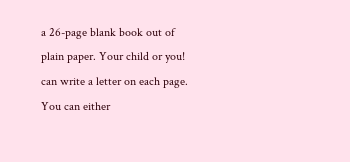a 26-page blank book out of plain paper. Your child or you! can write a letter on each page. You can either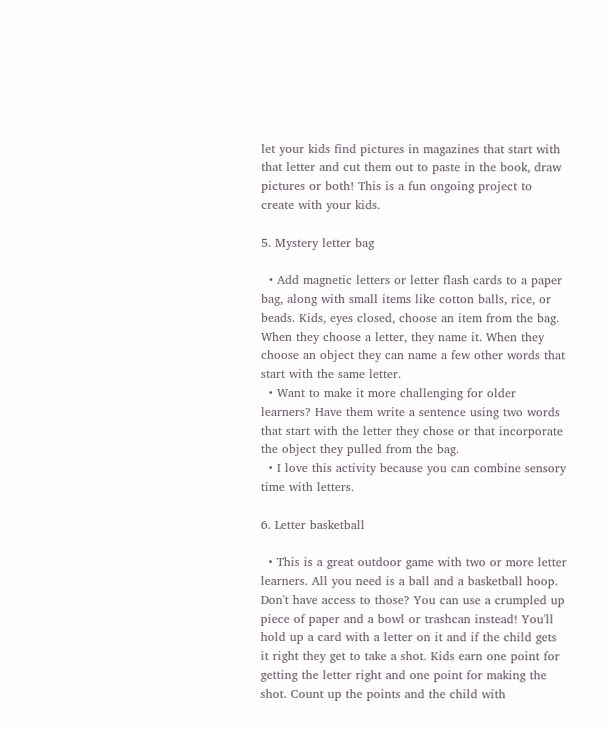let your kids find pictures in magazines that start with that letter and cut them out to paste in the book, draw pictures or both! This is a fun ongoing project to create with your kids.

5. Mystery letter bag

  • Add magnetic letters or letter flash cards to a paper bag, along with small items like cotton balls, rice, or beads. Kids, eyes closed, choose an item from the bag. When they choose a letter, they name it. When they choose an object they can name a few other words that start with the same letter.
  • Want to make it more challenging for older learners? Have them write a sentence using two words that start with the letter they chose or that incorporate the object they pulled from the bag.
  • I love this activity because you can combine sensory time with letters.

6. Letter basketball

  • This is a great outdoor game with two or more letter learners. All you need is a ball and a basketball hoop. Don't have access to those? You can use a crumpled up piece of paper and a bowl or trashcan instead! You'll hold up a card with a letter on it and if the child gets it right they get to take a shot. Kids earn one point for getting the letter right and one point for making the shot. Count up the points and the child with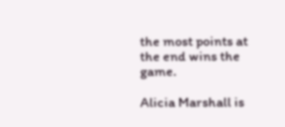the most points at the end wins the game.

Alicia Marshall is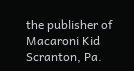the publisher of Macaroni Kid Scranton, Pa.